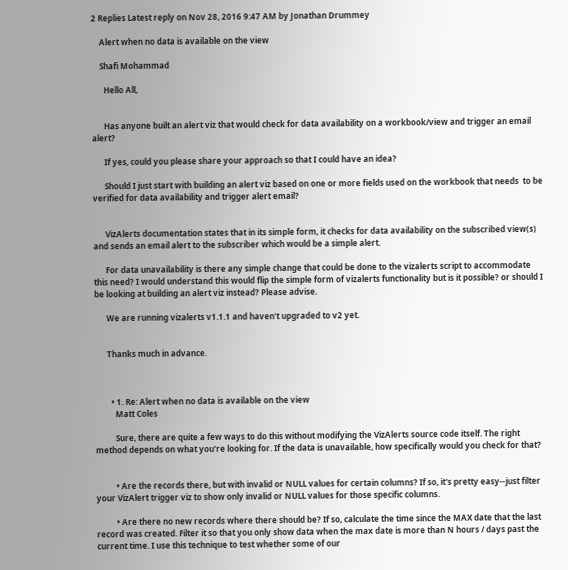2 Replies Latest reply on Nov 28, 2016 9:47 AM by Jonathan Drummey

    Alert when no data is available on the view

    Shafi Mohammad

      Hello All,


      Has anyone built an alert viz that would check for data availability on a workbook/view and trigger an email alert?

      If yes, could you please share your approach so that I could have an idea?

      Should I just start with building an alert viz based on one or more fields used on the workbook that needs  to be verified for data availability and trigger alert email?


      VizAlerts documentation states that in its simple form, it checks for data availability on the subscribed view(s) and sends an email alert to the subscriber which would be a simple alert.

      For data unavailability is there any simple change that could be done to the vizalerts script to accommodate this need? I would understand this would flip the simple form of vizalerts functionality but is it possible? or should I be looking at building an alert viz instead? Please advise.

      We are running vizalerts v1.1.1 and haven't upgraded to v2 yet.


      Thanks much in advance.



        • 1. Re: Alert when no data is available on the view
          Matt Coles

          Sure, there are quite a few ways to do this without modifying the VizAlerts source code itself. The right method depends on what you're looking for. If the data is unavailable, how specifically would you check for that?


          • Are the records there, but with invalid or NULL values for certain columns? If so, it's pretty easy--just filter your VizAlert trigger viz to show only invalid or NULL values for those specific columns.

          • Are there no new records where there should be? If so, calculate the time since the MAX date that the last record was created. Filter it so that you only show data when the max date is more than N hours / days past the current time. I use this technique to test whether some of our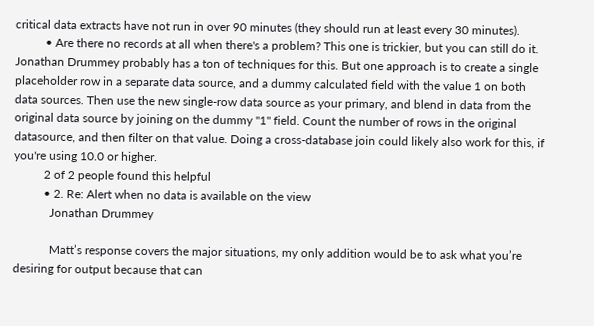critical data extracts have not run in over 90 minutes (they should run at least every 30 minutes).
          • Are there no records at all when there's a problem? This one is trickier, but you can still do it. Jonathan Drummey probably has a ton of techniques for this. But one approach is to create a single placeholder row in a separate data source, and a dummy calculated field with the value 1 on both data sources. Then use the new single-row data source as your primary, and blend in data from the original data source by joining on the dummy "1" field. Count the number of rows in the original datasource, and then filter on that value. Doing a cross-database join could likely also work for this, if you're using 10.0 or higher.
          2 of 2 people found this helpful
          • 2. Re: Alert when no data is available on the view
            Jonathan Drummey

            Matt’s response covers the major situations, my only addition would be to ask what you’re desiring for output because that can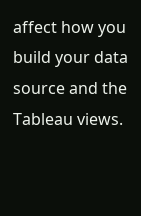affect how you build your data source and the Tableau views.